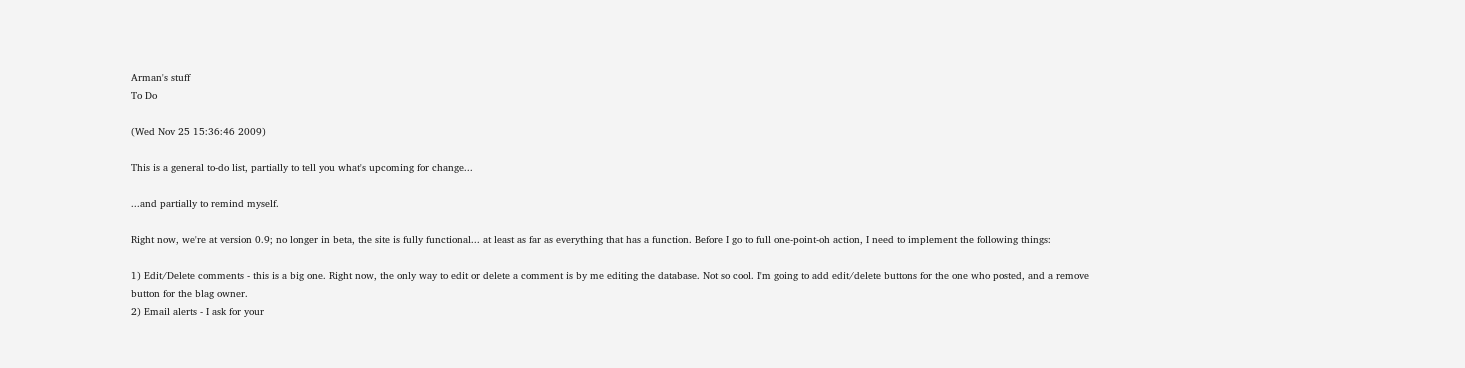Arman's stuff
To Do

(Wed Nov 25 15:36:46 2009)

This is a general to-do list, partially to tell you what's upcoming for change...

...and partially to remind myself.

Right now, we're at version 0.9; no longer in beta, the site is fully functional... at least as far as everything that has a function. Before I go to full one-point-oh action, I need to implement the following things:

1) Edit/Delete comments - this is a big one. Right now, the only way to edit or delete a comment is by me editing the database. Not so cool. I'm going to add edit/delete buttons for the one who posted, and a remove button for the blag owner.
2) Email alerts - I ask for your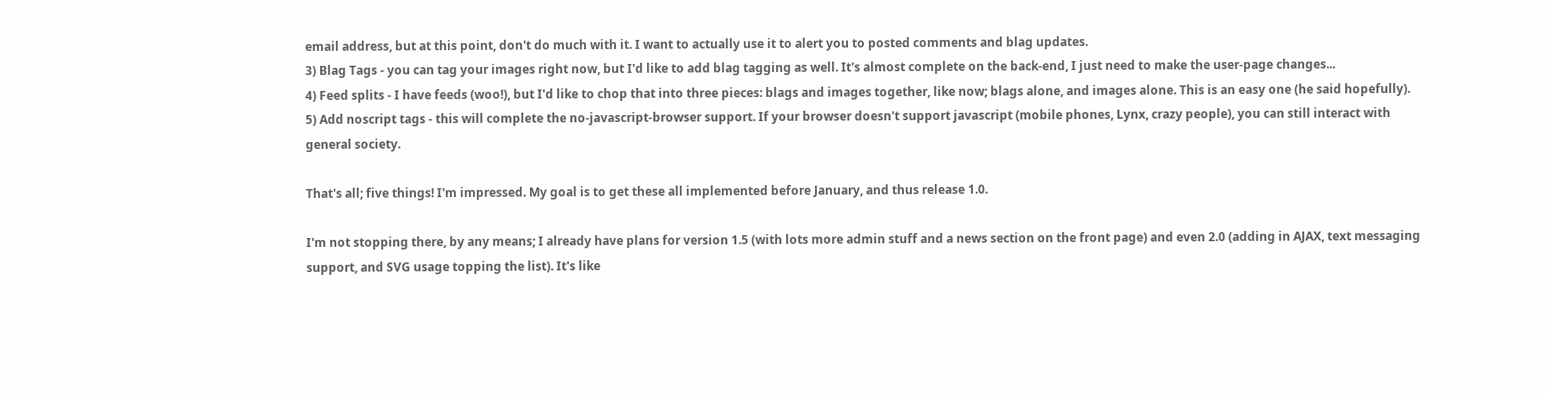email address, but at this point, don't do much with it. I want to actually use it to alert you to posted comments and blag updates.
3) Blag Tags - you can tag your images right now, but I'd like to add blag tagging as well. It's almost complete on the back-end, I just need to make the user-page changes...
4) Feed splits - I have feeds (woo!), but I'd like to chop that into three pieces: blags and images together, like now; blags alone, and images alone. This is an easy one (he said hopefully).
5) Add noscript tags - this will complete the no-javascript-browser support. If your browser doesn't support javascript (mobile phones, Lynx, crazy people), you can still interact with general society.

That's all; five things! I'm impressed. My goal is to get these all implemented before January, and thus release 1.0.

I'm not stopping there, by any means; I already have plans for version 1.5 (with lots more admin stuff and a news section on the front page) and even 2.0 (adding in AJAX, text messaging support, and SVG usage topping the list). It's like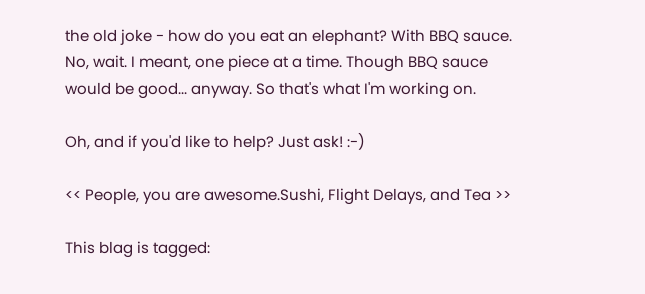the old joke - how do you eat an elephant? With BBQ sauce. No, wait. I meant, one piece at a time. Though BBQ sauce would be good... anyway. So that's what I'm working on.

Oh, and if you'd like to help? Just ask! :-)

<< People, you are awesome.Sushi, Flight Delays, and Tea >>

This blag is tagged: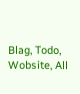Blag, Todo, Wobsite, All